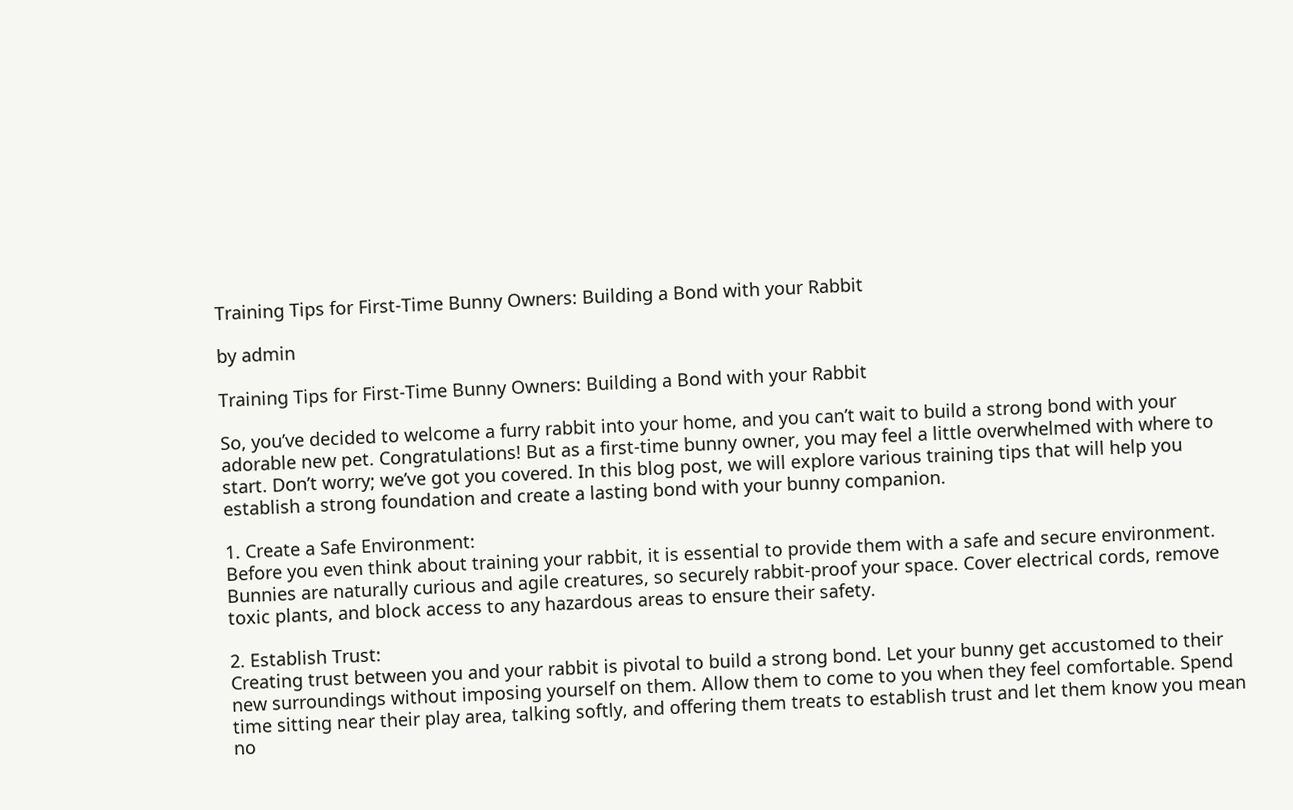Training Tips for First-Time Bunny Owners: Building a Bond with your Rabbit

by admin

Training Tips for First-Time Bunny Owners: Building a Bond with your Rabbit

So, you’ve decided to welcome a furry rabbit into your home, and you can’t wait to build a strong bond with your adorable new pet. Congratulations! But as a first-time bunny owner, you may feel a little overwhelmed with where to start. Don’t worry; we’ve got you covered. In this blog post, we will explore various training tips that will help you establish a strong foundation and create a lasting bond with your bunny companion.

1. Create a Safe Environment:
Before you even think about training your rabbit, it is essential to provide them with a safe and secure environment. Bunnies are naturally curious and agile creatures, so securely rabbit-proof your space. Cover electrical cords, remove toxic plants, and block access to any hazardous areas to ensure their safety.

2. Establish Trust:
Creating trust between you and your rabbit is pivotal to build a strong bond. Let your bunny get accustomed to their new surroundings without imposing yourself on them. Allow them to come to you when they feel comfortable. Spend time sitting near their play area, talking softly, and offering them treats to establish trust and let them know you mean no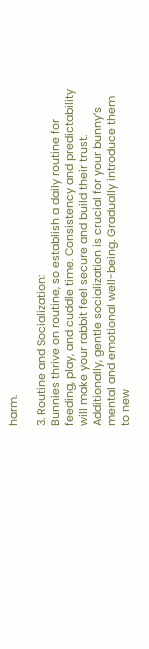harm.

3. Routine and Socialization:
Bunnies thrive on routine, so establish a daily routine for feeding, play, and cuddle time. Consistency and predictability will make your rabbit feel secure and build their trust. Additionally, gentle socialization is crucial for your bunny’s mental and emotional well-being. Gradually introduce them to new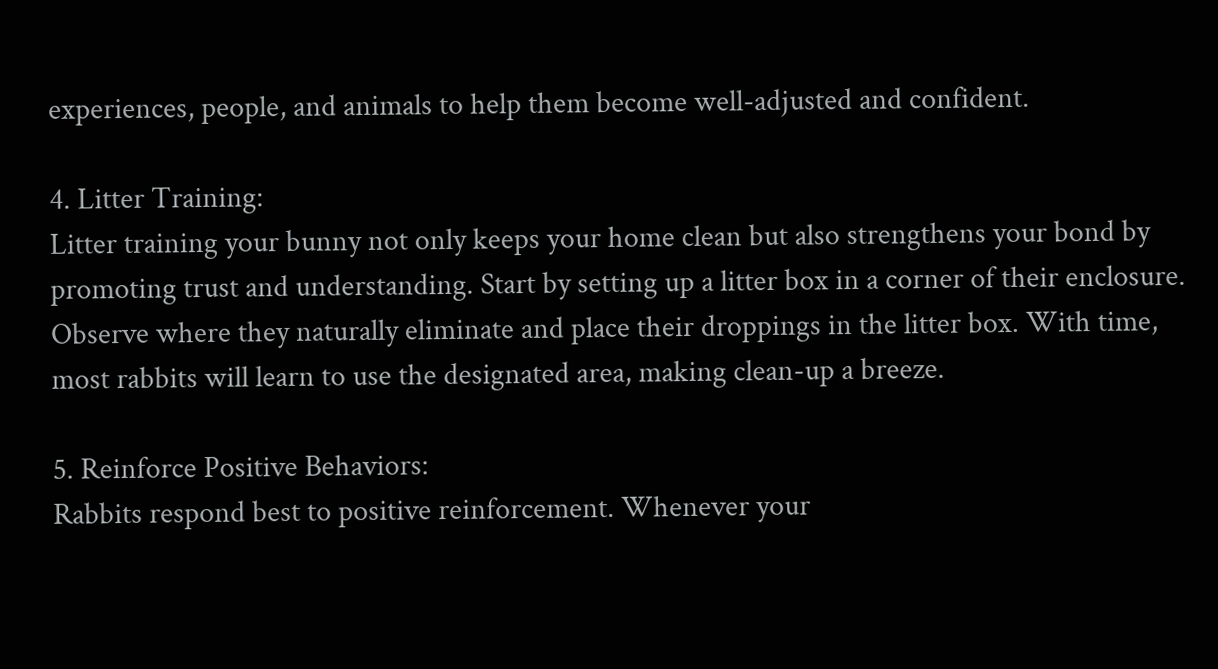experiences, people, and animals to help them become well-adjusted and confident.

4. Litter Training:
Litter training your bunny not only keeps your home clean but also strengthens your bond by promoting trust and understanding. Start by setting up a litter box in a corner of their enclosure. Observe where they naturally eliminate and place their droppings in the litter box. With time, most rabbits will learn to use the designated area, making clean-up a breeze.

5. Reinforce Positive Behaviors:
Rabbits respond best to positive reinforcement. Whenever your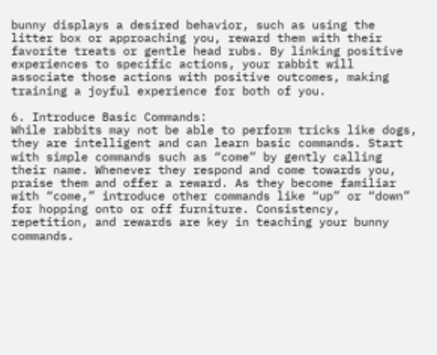bunny displays a desired behavior, such as using the litter box or approaching you, reward them with their favorite treats or gentle head rubs. By linking positive experiences to specific actions, your rabbit will associate those actions with positive outcomes, making training a joyful experience for both of you.

6. Introduce Basic Commands:
While rabbits may not be able to perform tricks like dogs, they are intelligent and can learn basic commands. Start with simple commands such as “come” by gently calling their name. Whenever they respond and come towards you, praise them and offer a reward. As they become familiar with “come,” introduce other commands like “up” or “down” for hopping onto or off furniture. Consistency, repetition, and rewards are key in teaching your bunny commands.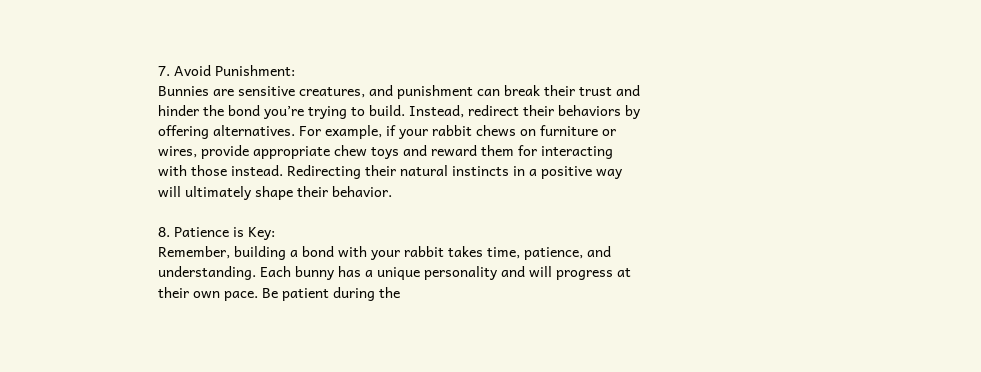7. Avoid Punishment:
Bunnies are sensitive creatures, and punishment can break their trust and hinder the bond you’re trying to build. Instead, redirect their behaviors by offering alternatives. For example, if your rabbit chews on furniture or wires, provide appropriate chew toys and reward them for interacting with those instead. Redirecting their natural instincts in a positive way will ultimately shape their behavior.

8. Patience is Key:
Remember, building a bond with your rabbit takes time, patience, and understanding. Each bunny has a unique personality and will progress at their own pace. Be patient during the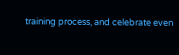training process, and celebrate even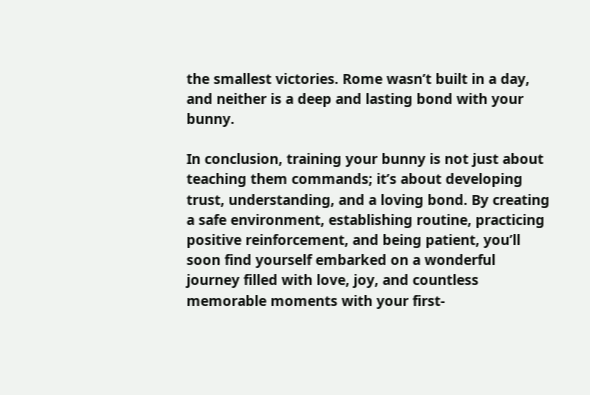the smallest victories. Rome wasn’t built in a day, and neither is a deep and lasting bond with your bunny.

In conclusion, training your bunny is not just about teaching them commands; it’s about developing trust, understanding, and a loving bond. By creating a safe environment, establishing routine, practicing positive reinforcement, and being patient, you’ll soon find yourself embarked on a wonderful journey filled with love, joy, and countless memorable moments with your first-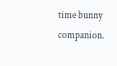time bunny companion.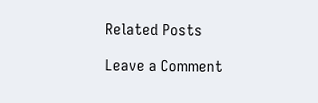Related Posts

Leave a Comment